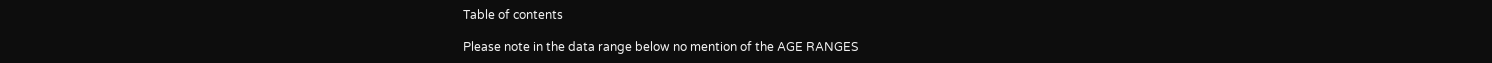Table of contents

Please note in the data range below no mention of the AGE RANGES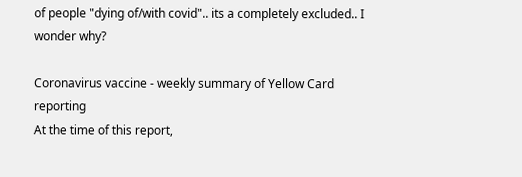of people "dying of/with covid".. its a completely excluded.. I wonder why?

Coronavirus vaccine - weekly summary of Yellow Card reporting
At the time of this report,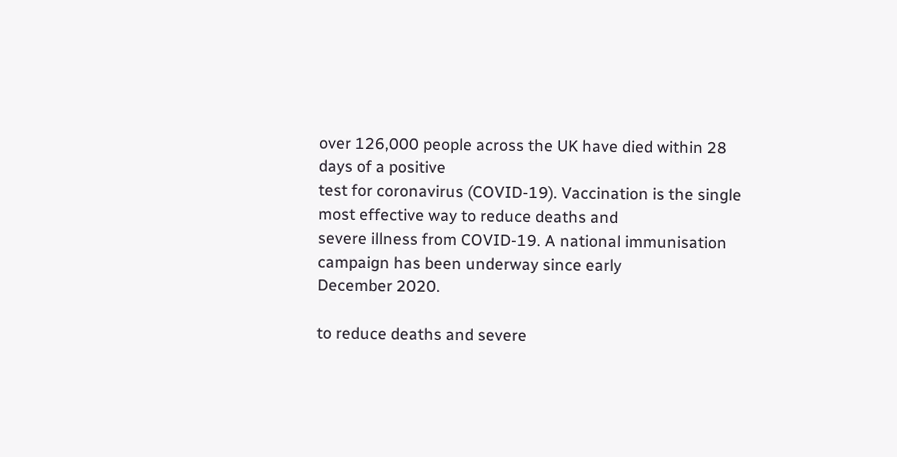over 126,000 people across the UK have died within 28 days of a positive
test for coronavirus (COVID-19). Vaccination is the single most effective way to reduce deaths and
severe illness from COVID-19. A national immunisation campaign has been underway since early
December 2020.

to reduce deaths and severe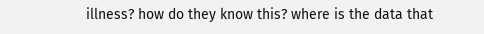illness? how do they know this? where is the data that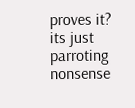proves it? its just parroting nonsense